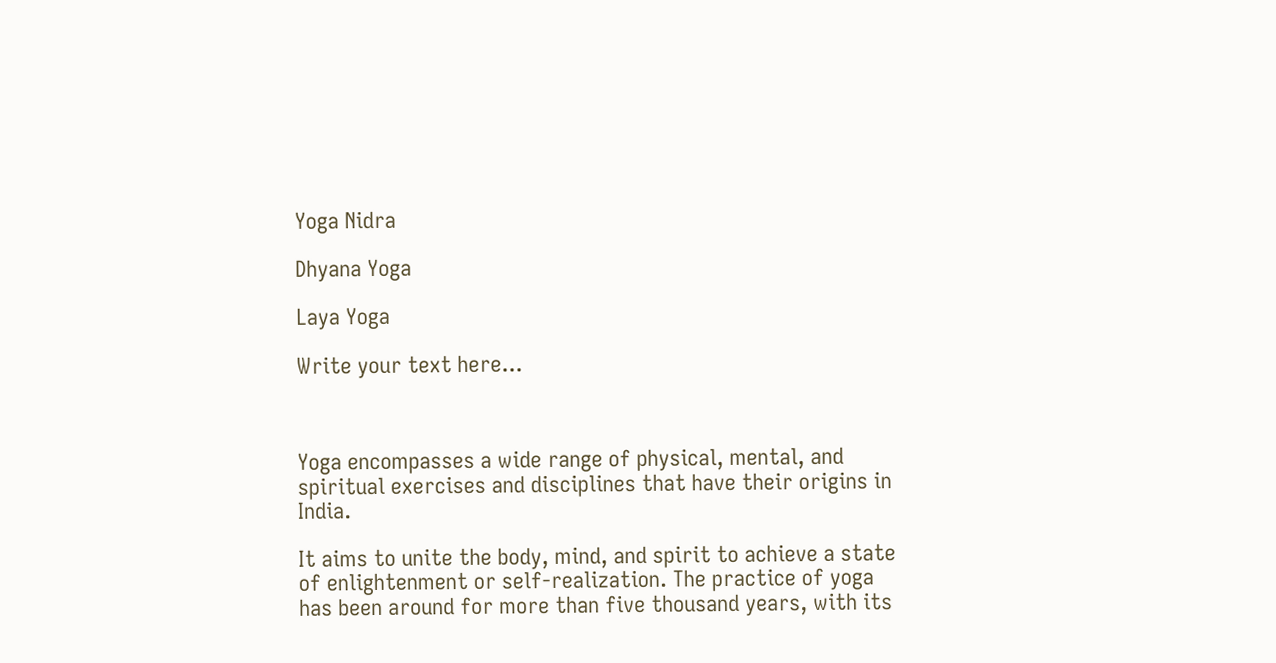Yoga Nidra

Dhyana Yoga

Laya Yoga

Write your text here...



Yoga encompasses a wide range of physical, mental, and spiritual exercises and disciplines that have their origins in India.

It aims to unite the body, mind, and spirit to achieve a state of enlightenment or self-realization. The practice of yoga has been around for more than five thousand years, with its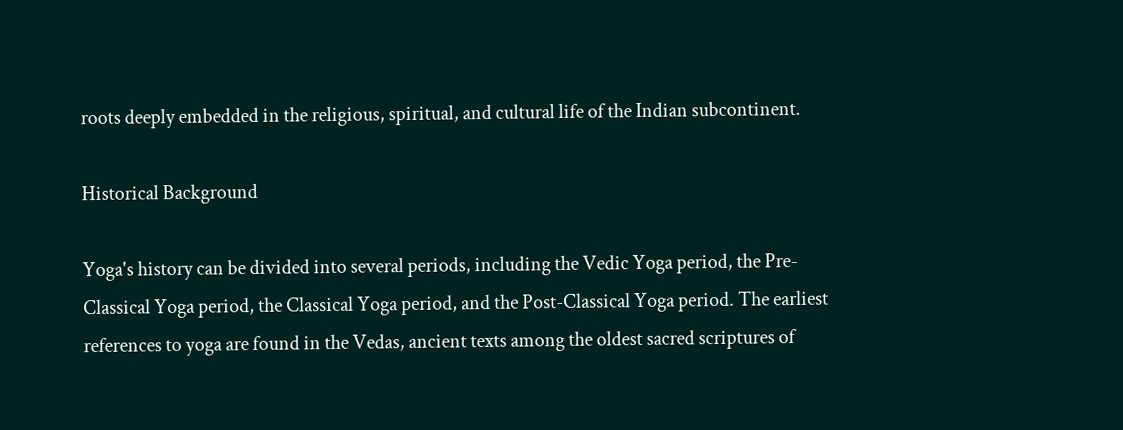roots deeply embedded in the religious, spiritual, and cultural life of the Indian subcontinent.

Historical Background

Yoga's history can be divided into several periods, including the Vedic Yoga period, the Pre-Classical Yoga period, the Classical Yoga period, and the Post-Classical Yoga period. The earliest references to yoga are found in the Vedas, ancient texts among the oldest sacred scriptures of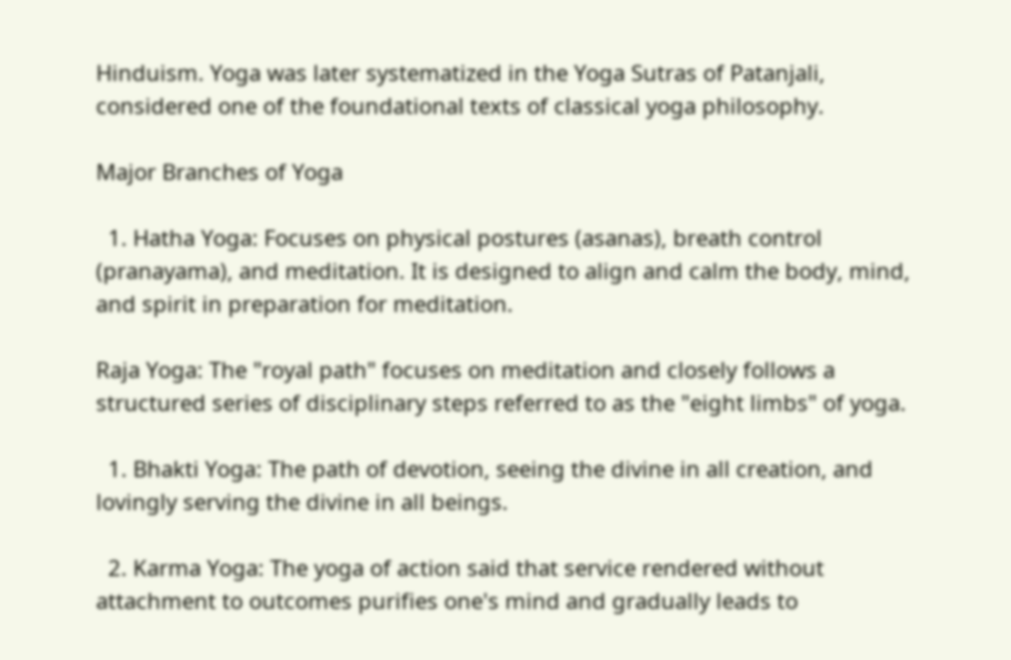Hinduism. Yoga was later systematized in the Yoga Sutras of Patanjali, considered one of the foundational texts of classical yoga philosophy.

Major Branches of Yoga

  1. Hatha Yoga: Focuses on physical postures (asanas), breath control (pranayama), and meditation. It is designed to align and calm the body, mind, and spirit in preparation for meditation.

Raja Yoga: The "royal path" focuses on meditation and closely follows a structured series of disciplinary steps referred to as the "eight limbs" of yoga.

  1. Bhakti Yoga: The path of devotion, seeing the divine in all creation, and lovingly serving the divine in all beings.

  2. Karma Yoga: The yoga of action said that service rendered without attachment to outcomes purifies one's mind and gradually leads to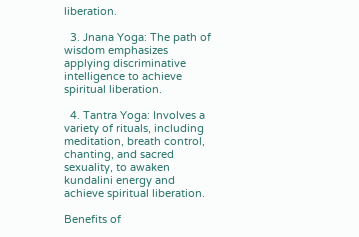liberation.

  3. Jnana Yoga: The path of wisdom emphasizes applying discriminative intelligence to achieve spiritual liberation.

  4. Tantra Yoga: Involves a variety of rituals, including meditation, breath control, chanting, and sacred sexuality, to awaken kundalini energy and achieve spiritual liberation.

Benefits of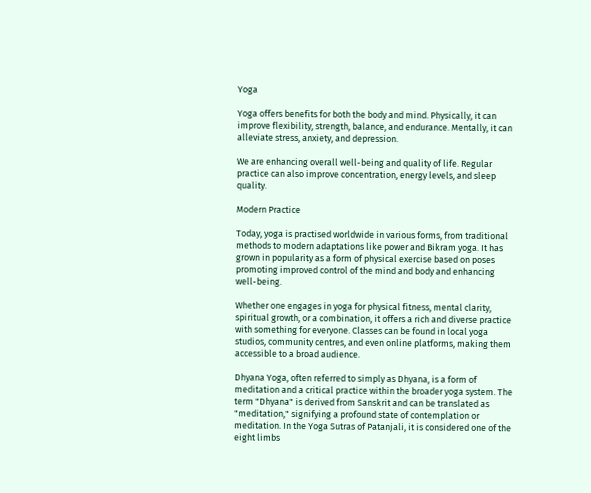Yoga

Yoga offers benefits for both the body and mind. Physically, it can improve flexibility, strength, balance, and endurance. Mentally, it can alleviate stress, anxiety, and depression.

We are enhancing overall well-being and quality of life. Regular practice can also improve concentration, energy levels, and sleep quality.

Modern Practice

Today, yoga is practised worldwide in various forms, from traditional methods to modern adaptations like power and Bikram yoga. It has grown in popularity as a form of physical exercise based on poses promoting improved control of the mind and body and enhancing well-being.

Whether one engages in yoga for physical fitness, mental clarity, spiritual growth, or a combination, it offers a rich and diverse practice with something for everyone. Classes can be found in local yoga studios, community centres, and even online platforms, making them accessible to a broad audience.

Dhyana Yoga, often referred to simply as Dhyana, is a form of meditation and a critical practice within the broader yoga system. The term "Dhyana" is derived from Sanskrit and can be translated as "meditation," signifying a profound state of contemplation or meditation. In the Yoga Sutras of Patanjali, it is considered one of the eight limbs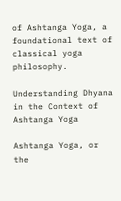of Ashtanga Yoga, a foundational text of classical yoga philosophy.

Understanding Dhyana in the Context of Ashtanga Yoga

Ashtanga Yoga, or the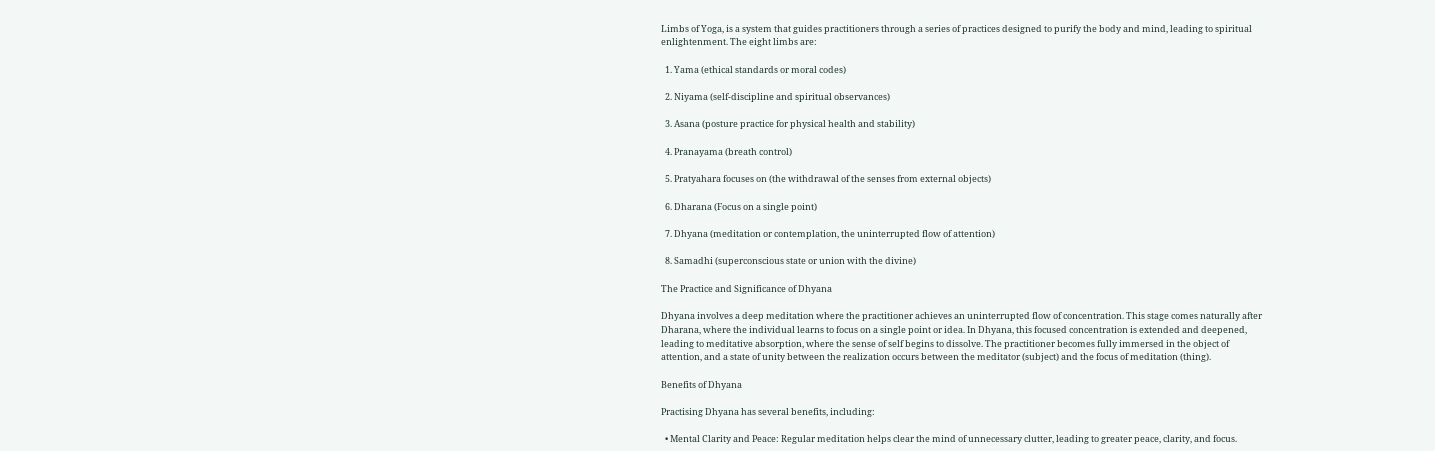Limbs of Yoga, is a system that guides practitioners through a series of practices designed to purify the body and mind, leading to spiritual enlightenment. The eight limbs are:

  1. Yama (ethical standards or moral codes)

  2. Niyama (self-discipline and spiritual observances)

  3. Asana (posture practice for physical health and stability)

  4. Pranayama (breath control)

  5. Pratyahara focuses on (the withdrawal of the senses from external objects)

  6. Dharana (Focus on a single point)

  7. Dhyana (meditation or contemplation, the uninterrupted flow of attention)

  8. Samadhi (superconscious state or union with the divine)

The Practice and Significance of Dhyana

Dhyana involves a deep meditation where the practitioner achieves an uninterrupted flow of concentration. This stage comes naturally after Dharana, where the individual learns to focus on a single point or idea. In Dhyana, this focused concentration is extended and deepened, leading to meditative absorption, where the sense of self begins to dissolve. The practitioner becomes fully immersed in the object of attention, and a state of unity between the realization occurs between the meditator (subject) and the focus of meditation (thing).

Benefits of Dhyana

Practising Dhyana has several benefits, including:

  • Mental Clarity and Peace: Regular meditation helps clear the mind of unnecessary clutter, leading to greater peace, clarity, and focus.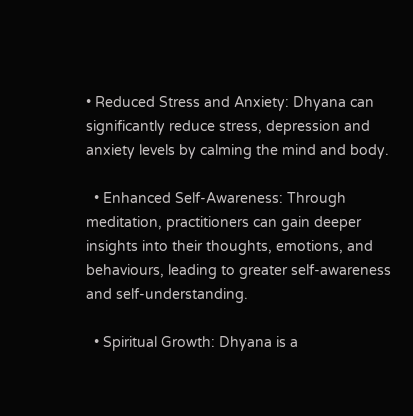• Reduced Stress and Anxiety: Dhyana can significantly reduce stress, depression and anxiety levels by calming the mind and body.

  • Enhanced Self-Awareness: Through meditation, practitioners can gain deeper insights into their thoughts, emotions, and behaviours, leading to greater self-awareness and self-understanding.

  • Spiritual Growth: Dhyana is a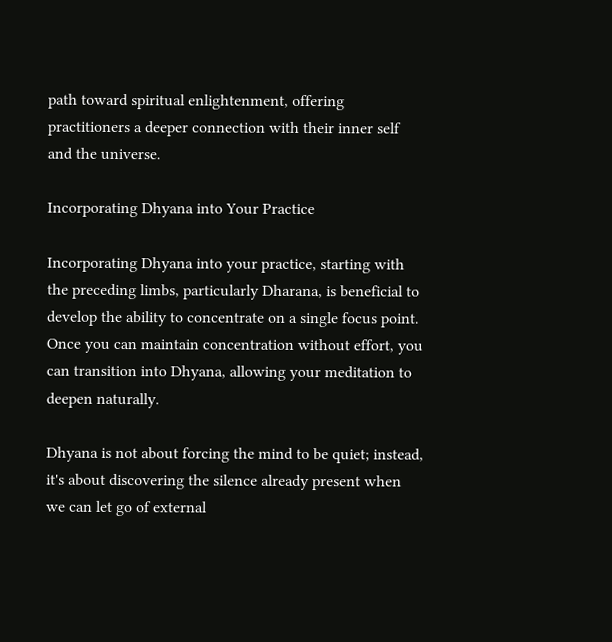path toward spiritual enlightenment, offering practitioners a deeper connection with their inner self and the universe.

Incorporating Dhyana into Your Practice

Incorporating Dhyana into your practice, starting with the preceding limbs, particularly Dharana, is beneficial to develop the ability to concentrate on a single focus point. Once you can maintain concentration without effort, you can transition into Dhyana, allowing your meditation to deepen naturally.

Dhyana is not about forcing the mind to be quiet; instead, it's about discovering the silence already present when we can let go of external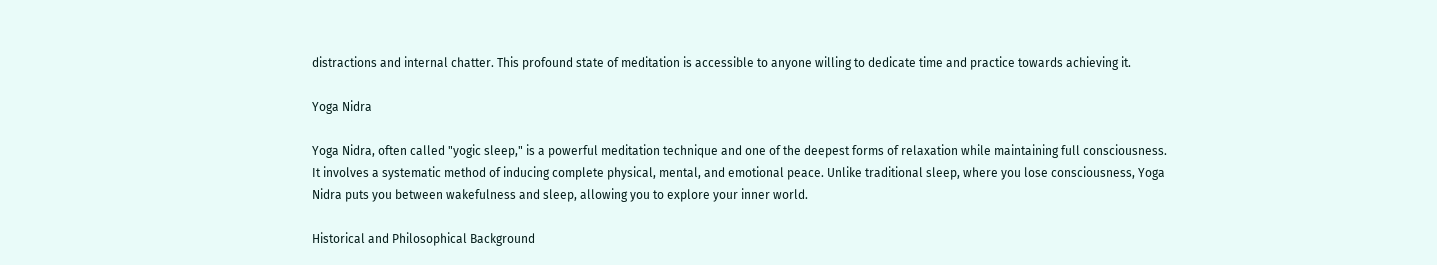distractions and internal chatter. This profound state of meditation is accessible to anyone willing to dedicate time and practice towards achieving it.

Yoga Nidra

Yoga Nidra, often called "yogic sleep," is a powerful meditation technique and one of the deepest forms of relaxation while maintaining full consciousness. It involves a systematic method of inducing complete physical, mental, and emotional peace. Unlike traditional sleep, where you lose consciousness, Yoga Nidra puts you between wakefulness and sleep, allowing you to explore your inner world.

Historical and Philosophical Background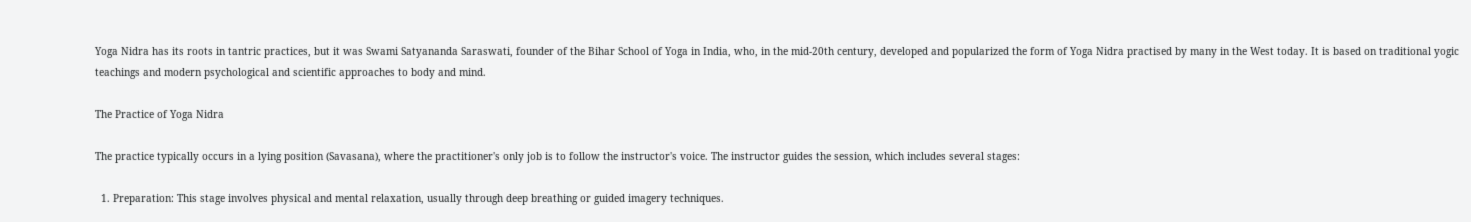Yoga Nidra has its roots in tantric practices, but it was Swami Satyananda Saraswati, founder of the Bihar School of Yoga in India, who, in the mid-20th century, developed and popularized the form of Yoga Nidra practised by many in the West today. It is based on traditional yogic teachings and modern psychological and scientific approaches to body and mind.

The Practice of Yoga Nidra

The practice typically occurs in a lying position (Savasana), where the practitioner's only job is to follow the instructor's voice. The instructor guides the session, which includes several stages:

  1. Preparation: This stage involves physical and mental relaxation, usually through deep breathing or guided imagery techniques.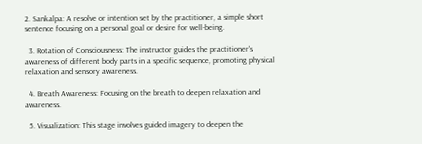2. Sankalpa: A resolve or intention set by the practitioner, a simple short sentence focusing on a personal goal or desire for well-being.

  3. Rotation of Consciousness: The instructor guides the practitioner's awareness of different body parts in a specific sequence, promoting physical relaxation and sensory awareness.

  4. Breath Awareness: Focusing on the breath to deepen relaxation and awareness.

  5. Visualization: This stage involves guided imagery to deepen the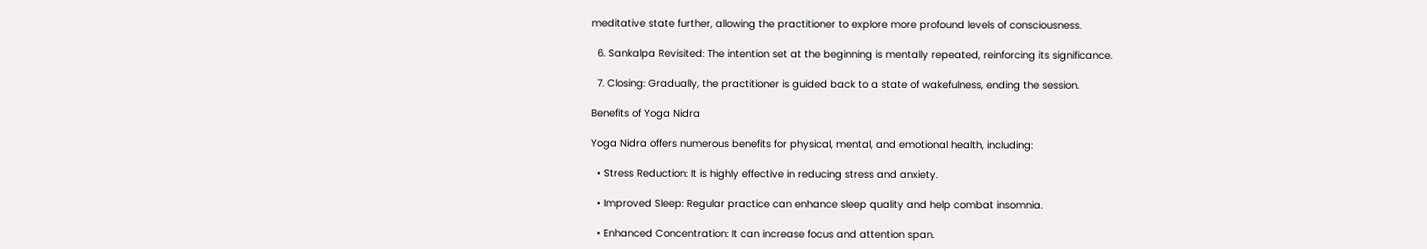meditative state further, allowing the practitioner to explore more profound levels of consciousness.

  6. Sankalpa Revisited: The intention set at the beginning is mentally repeated, reinforcing its significance.

  7. Closing: Gradually, the practitioner is guided back to a state of wakefulness, ending the session.

Benefits of Yoga Nidra

Yoga Nidra offers numerous benefits for physical, mental, and emotional health, including:

  • Stress Reduction: It is highly effective in reducing stress and anxiety.

  • Improved Sleep: Regular practice can enhance sleep quality and help combat insomnia.

  • Enhanced Concentration: It can increase focus and attention span.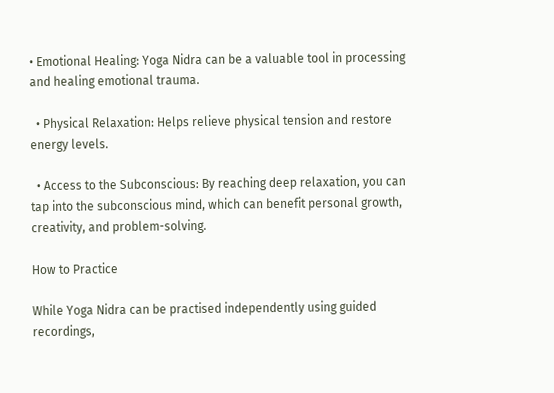• Emotional Healing: Yoga Nidra can be a valuable tool in processing and healing emotional trauma.

  • Physical Relaxation: Helps relieve physical tension and restore energy levels.

  • Access to the Subconscious: By reaching deep relaxation, you can tap into the subconscious mind, which can benefit personal growth, creativity, and problem-solving.

How to Practice

While Yoga Nidra can be practised independently using guided recordings,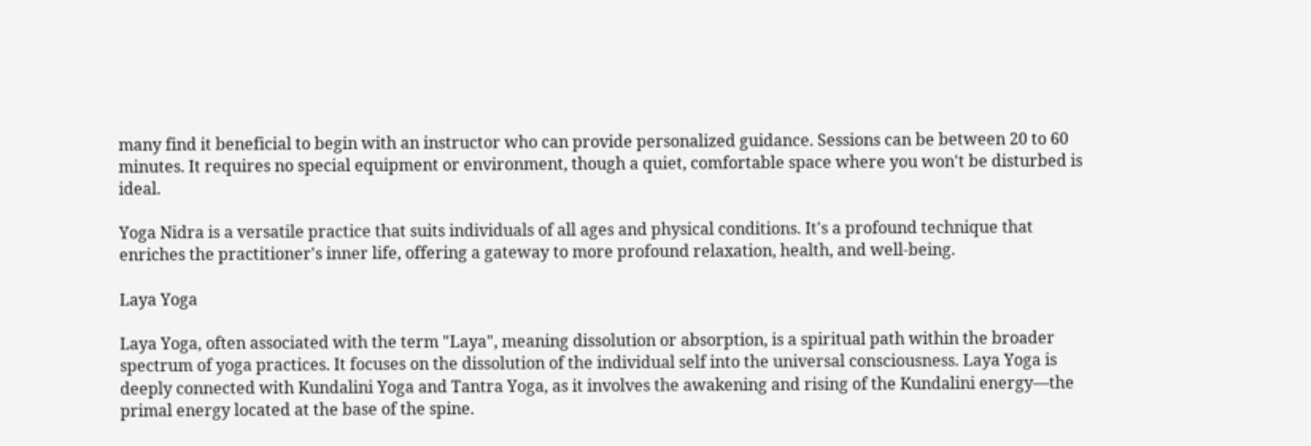many find it beneficial to begin with an instructor who can provide personalized guidance. Sessions can be between 20 to 60 minutes. It requires no special equipment or environment, though a quiet, comfortable space where you won't be disturbed is ideal.

Yoga Nidra is a versatile practice that suits individuals of all ages and physical conditions. It's a profound technique that enriches the practitioner's inner life, offering a gateway to more profound relaxation, health, and well-being.

Laya Yoga

Laya Yoga, often associated with the term "Laya", meaning dissolution or absorption, is a spiritual path within the broader spectrum of yoga practices. It focuses on the dissolution of the individual self into the universal consciousness. Laya Yoga is deeply connected with Kundalini Yoga and Tantra Yoga, as it involves the awakening and rising of the Kundalini energy—the primal energy located at the base of the spine.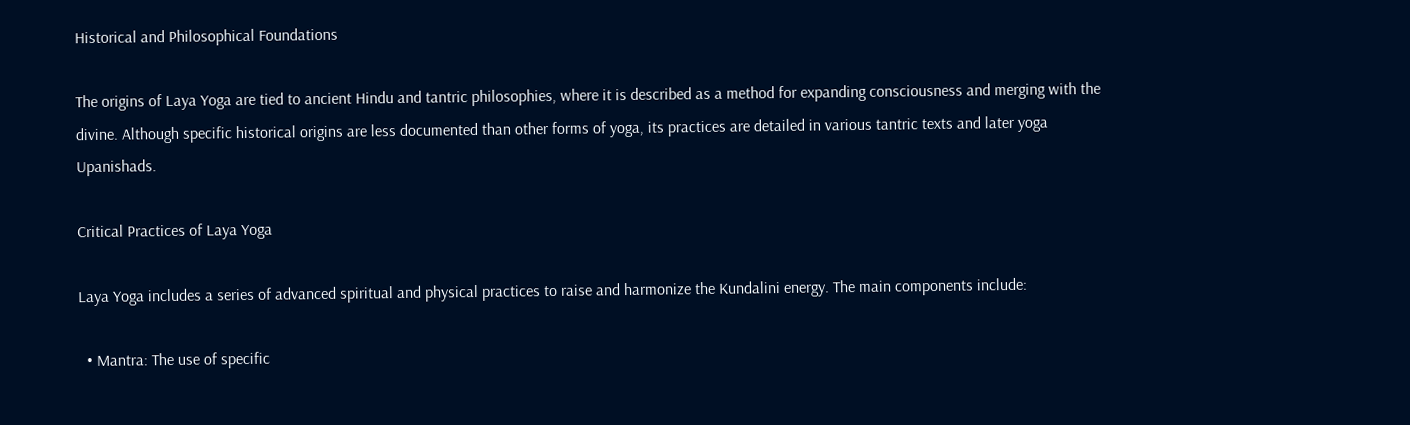Historical and Philosophical Foundations

The origins of Laya Yoga are tied to ancient Hindu and tantric philosophies, where it is described as a method for expanding consciousness and merging with the divine. Although specific historical origins are less documented than other forms of yoga, its practices are detailed in various tantric texts and later yoga Upanishads.

Critical Practices of Laya Yoga

Laya Yoga includes a series of advanced spiritual and physical practices to raise and harmonize the Kundalini energy. The main components include:

  • Mantra: The use of specific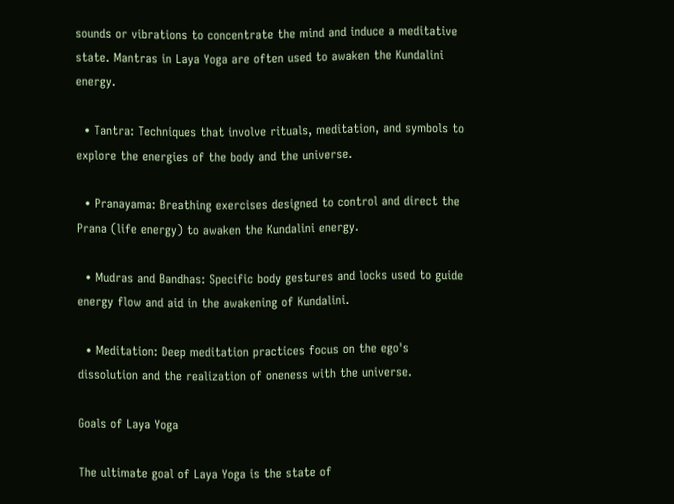sounds or vibrations to concentrate the mind and induce a meditative state. Mantras in Laya Yoga are often used to awaken the Kundalini energy.

  • Tantra: Techniques that involve rituals, meditation, and symbols to explore the energies of the body and the universe.

  • Pranayama: Breathing exercises designed to control and direct the Prana (life energy) to awaken the Kundalini energy.

  • Mudras and Bandhas: Specific body gestures and locks used to guide energy flow and aid in the awakening of Kundalini.

  • Meditation: Deep meditation practices focus on the ego's dissolution and the realization of oneness with the universe.

Goals of Laya Yoga

The ultimate goal of Laya Yoga is the state of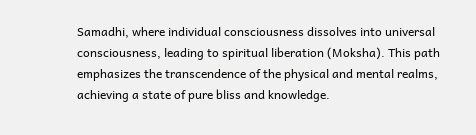Samadhi, where individual consciousness dissolves into universal consciousness, leading to spiritual liberation (Moksha). This path emphasizes the transcendence of the physical and mental realms, achieving a state of pure bliss and knowledge.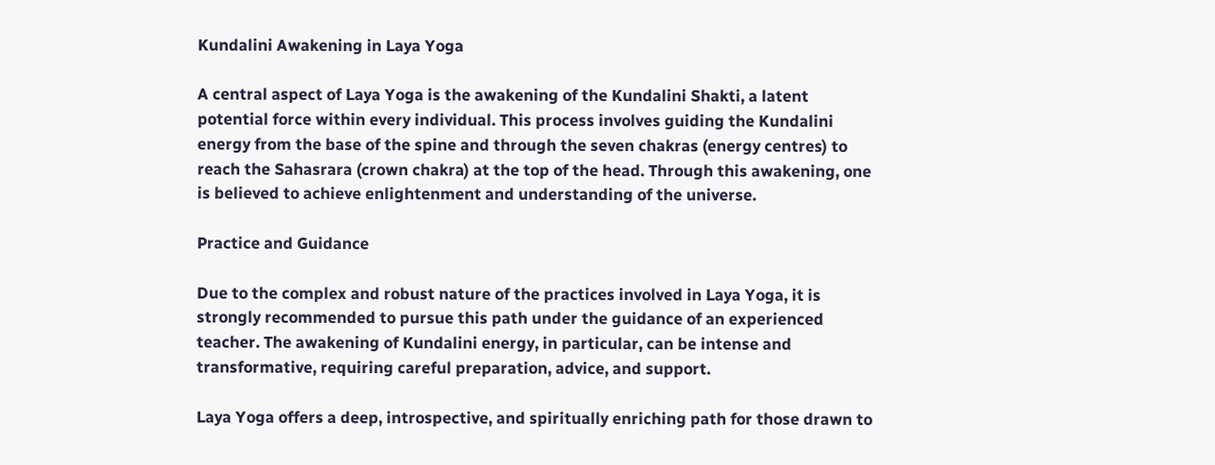Kundalini Awakening in Laya Yoga

A central aspect of Laya Yoga is the awakening of the Kundalini Shakti, a latent potential force within every individual. This process involves guiding the Kundalini energy from the base of the spine and through the seven chakras (energy centres) to reach the Sahasrara (crown chakra) at the top of the head. Through this awakening, one is believed to achieve enlightenment and understanding of the universe.

Practice and Guidance

Due to the complex and robust nature of the practices involved in Laya Yoga, it is strongly recommended to pursue this path under the guidance of an experienced teacher. The awakening of Kundalini energy, in particular, can be intense and transformative, requiring careful preparation, advice, and support.

Laya Yoga offers a deep, introspective, and spiritually enriching path for those drawn to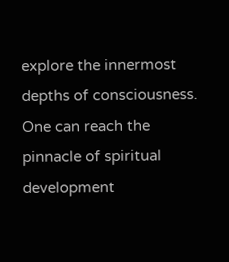explore the innermost depths of consciousness. One can reach the pinnacle of spiritual development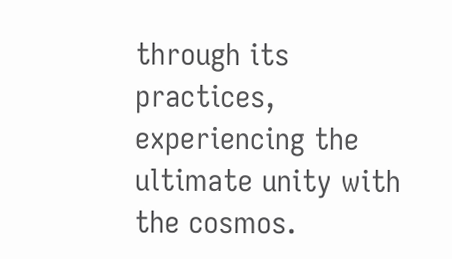through its practices, experiencing the ultimate unity with the cosmos.